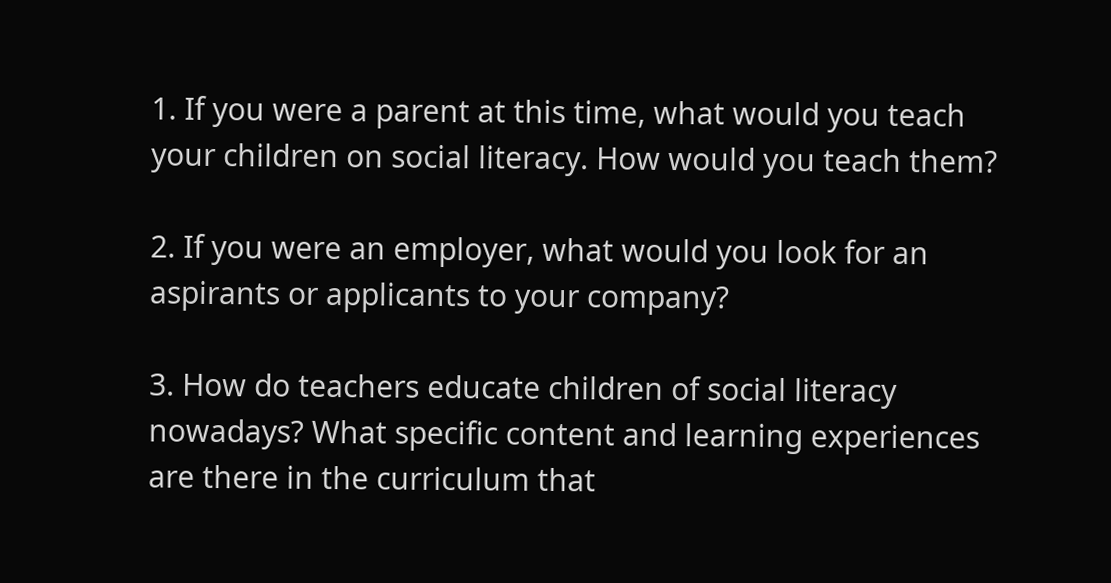1. If you were a parent at this time, what would you teach your children on social literacy. How would you teach them?

2. If you were an employer, what would you look for an aspirants or applicants to your company?

3. How do teachers educate children of social literacy nowadays? What specific content and learning experiences are there in the curriculum that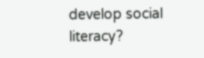develop social literacy?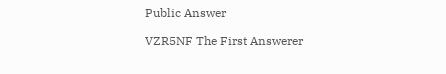Public Answer

VZR5NF The First Answerer